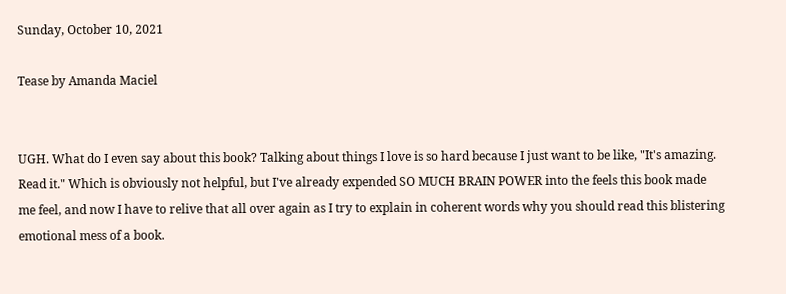Sunday, October 10, 2021

Tease by Amanda Maciel


UGH. What do I even say about this book? Talking about things I love is so hard because I just want to be like, "It's amazing. Read it." Which is obviously not helpful, but I've already expended SO MUCH BRAIN POWER into the feels this book made me feel, and now I have to relive that all over again as I try to explain in coherent words why you should read this blistering emotional mess of a book.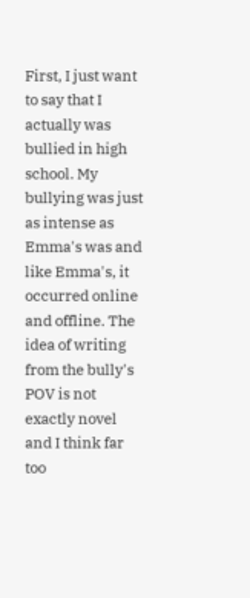First, I just want to say that I actually was bullied in high school. My bullying was just as intense as Emma's was and like Emma's, it occurred online and offline. The idea of writing from the bully's POV is not exactly novel and I think far too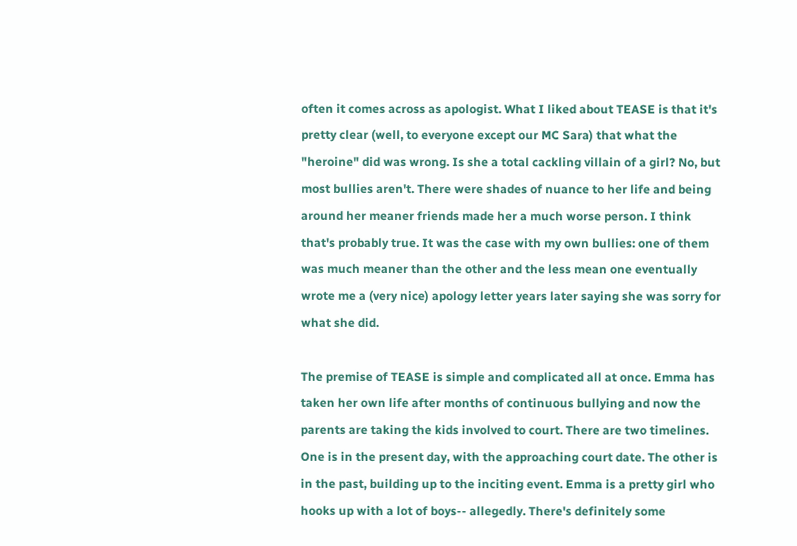often it comes across as apologist. What I liked about TEASE is that it's pretty clear (well, to everyone except our MC Sara) that what the "heroine" did was wrong. Is she a total cackling villain of a girl? No, but most bullies aren't. There were shades of nuance to her life and being around her meaner friends made her a much worse person. I think that's probably true. It was the case with my own bullies: one of them was much meaner than the other and the less mean one eventually wrote me a (very nice) apology letter years later saying she was sorry for what she did.

The premise of TEASE is simple and complicated all at once. Emma has taken her own life after months of continuous bullying and now the parents are taking the kids involved to court. There are two timelines. One is in the present day, with the approaching court date. The other is in the past, building up to the inciting event. Emma is a pretty girl who hooks up with a lot of boys-- allegedly. There's definitely some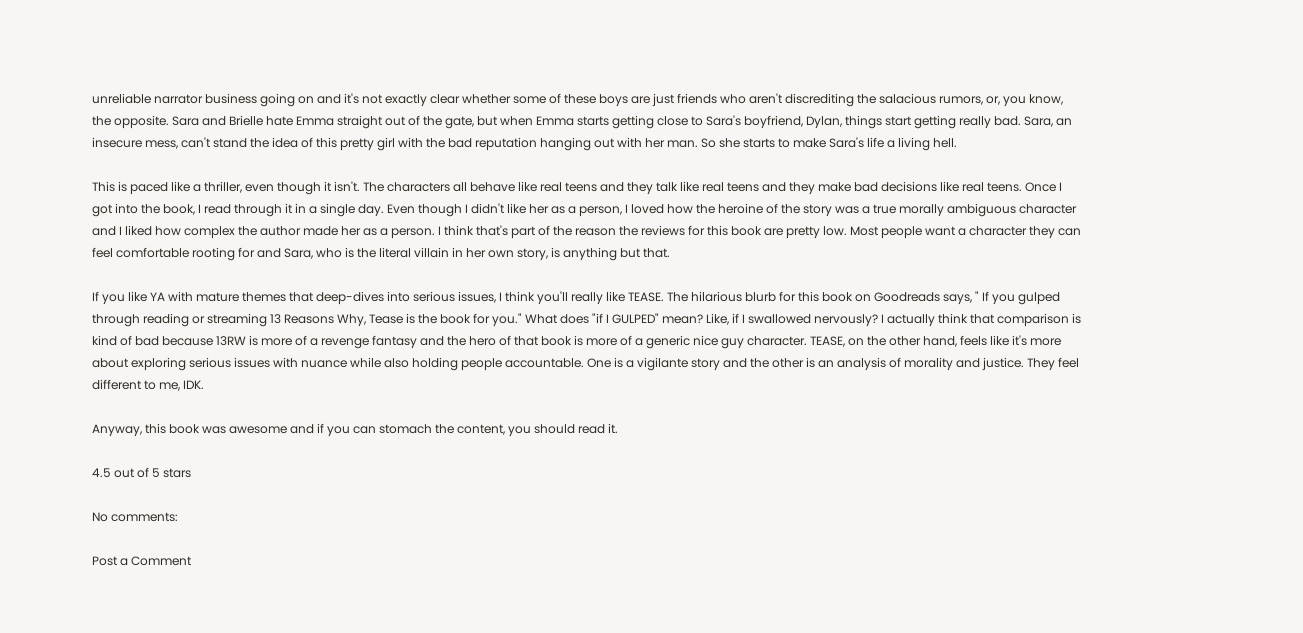unreliable narrator business going on and it's not exactly clear whether some of these boys are just friends who aren't discrediting the salacious rumors, or, you know, the opposite. Sara and Brielle hate Emma straight out of the gate, but when Emma starts getting close to Sara's boyfriend, Dylan, things start getting really bad. Sara, an insecure mess, can't stand the idea of this pretty girl with the bad reputation hanging out with her man. So she starts to make Sara's life a living hell.

This is paced like a thriller, even though it isn't. The characters all behave like real teens and they talk like real teens and they make bad decisions like real teens. Once I got into the book, I read through it in a single day. Even though I didn't like her as a person, I loved how the heroine of the story was a true morally ambiguous character and I liked how complex the author made her as a person. I think that's part of the reason the reviews for this book are pretty low. Most people want a character they can feel comfortable rooting for and Sara, who is the literal villain in her own story, is anything but that.

If you like YA with mature themes that deep-dives into serious issues, I think you'll really like TEASE. The hilarious blurb for this book on Goodreads says, " If you gulped through reading or streaming 13 Reasons Why, Tease is the book for you." What does "if I GULPED" mean? Like, if I swallowed nervously? I actually think that comparison is kind of bad because 13RW is more of a revenge fantasy and the hero of that book is more of a generic nice guy character. TEASE, on the other hand, feels like it's more about exploring serious issues with nuance while also holding people accountable. One is a vigilante story and the other is an analysis of morality and justice. They feel different to me, IDK.

Anyway, this book was awesome and if you can stomach the content, you should read it.

4.5 out of 5 stars

No comments:

Post a Comment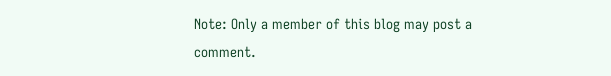Note: Only a member of this blog may post a comment.